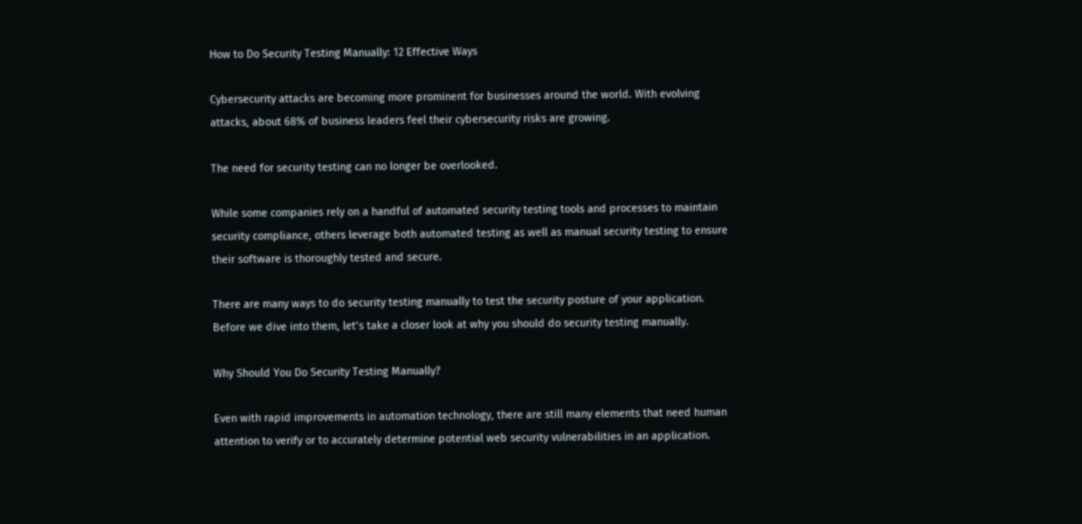How to Do Security Testing Manually: 12 Effective Ways

Cybersecurity attacks are becoming more prominent for businesses around the world. With evolving attacks, about 68% of business leaders feel their cybersecurity risks are growing.

The need for security testing can no longer be overlooked.

While some companies rely on a handful of automated security testing tools and processes to maintain security compliance, others leverage both automated testing as well as manual security testing to ensure their software is thoroughly tested and secure.

There are many ways to do security testing manually to test the security posture of your application. Before we dive into them, let’s take a closer look at why you should do security testing manually.

Why Should You Do Security Testing Manually?

Even with rapid improvements in automation technology, there are still many elements that need human attention to verify or to accurately determine potential web security vulnerabilities in an application.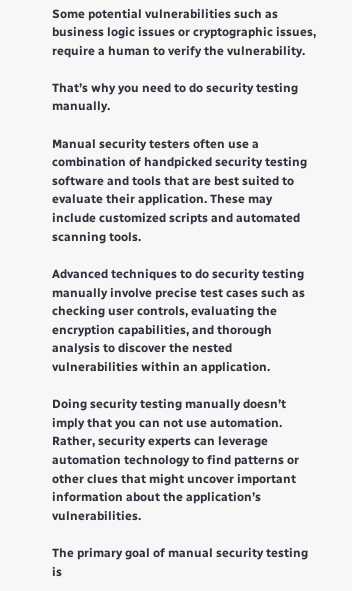Some potential vulnerabilities such as business logic issues or cryptographic issues, require a human to verify the vulnerability.

That’s why you need to do security testing manually.

Manual security testers often use a combination of handpicked security testing software and tools that are best suited to evaluate their application. These may include customized scripts and automated scanning tools.

Advanced techniques to do security testing manually involve precise test cases such as checking user controls, evaluating the encryption capabilities, and thorough analysis to discover the nested vulnerabilities within an application.

Doing security testing manually doesn’t imply that you can not use automation. Rather, security experts can leverage automation technology to find patterns or other clues that might uncover important information about the application’s vulnerabilities.

The primary goal of manual security testing is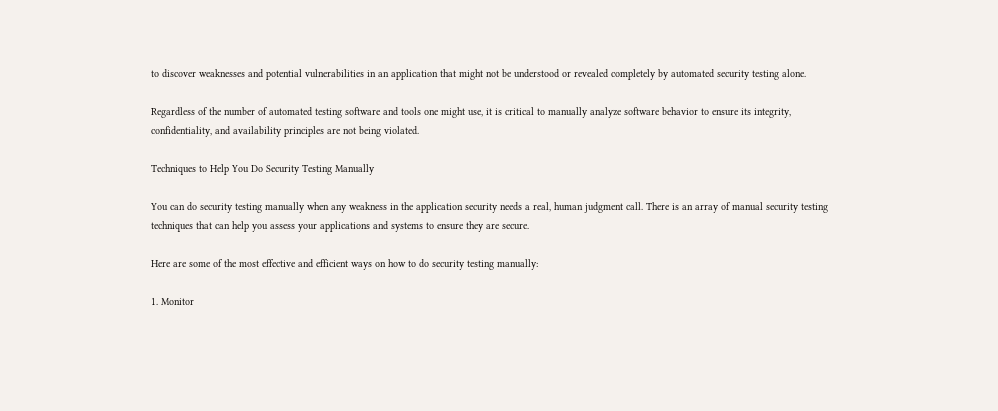to discover weaknesses and potential vulnerabilities in an application that might not be understood or revealed completely by automated security testing alone.

Regardless of the number of automated testing software and tools one might use, it is critical to manually analyze software behavior to ensure its integrity, confidentiality, and availability principles are not being violated.

Techniques to Help You Do Security Testing Manually

You can do security testing manually when any weakness in the application security needs a real, human judgment call. There is an array of manual security testing techniques that can help you assess your applications and systems to ensure they are secure.

Here are some of the most effective and efficient ways on how to do security testing manually:

1. Monitor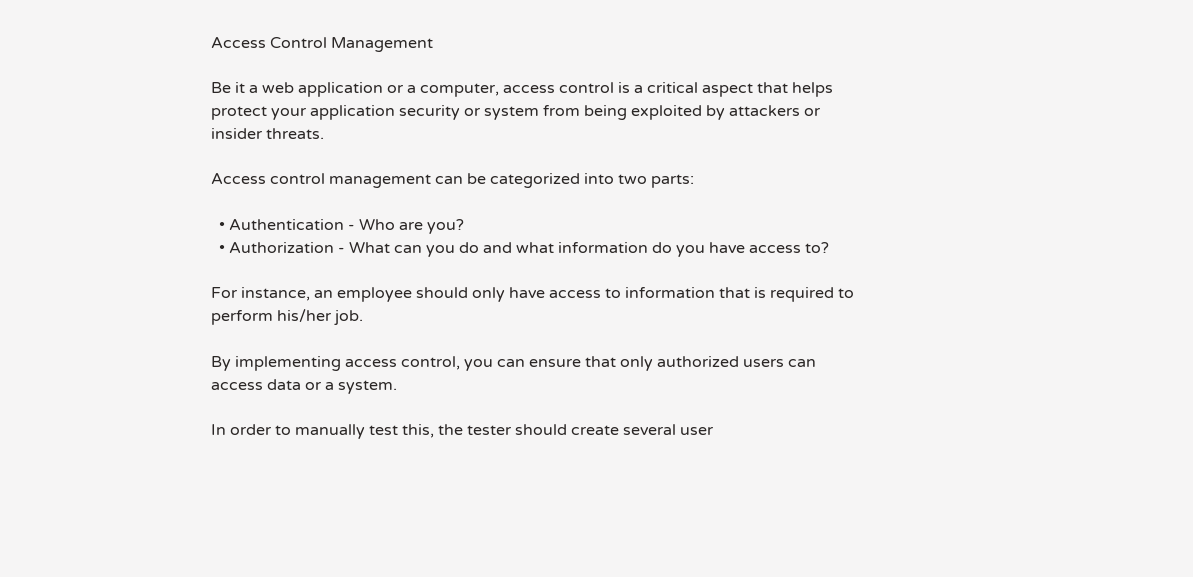Access Control Management

Be it a web application or a computer, access control is a critical aspect that helps protect your application security or system from being exploited by attackers or insider threats.

Access control management can be categorized into two parts:

  • Authentication - Who are you?
  • Authorization - What can you do and what information do you have access to?

For instance, an employee should only have access to information that is required to perform his/her job.

By implementing access control, you can ensure that only authorized users can access data or a system.

In order to manually test this, the tester should create several user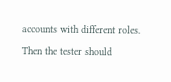accounts with different roles.

Then the tester should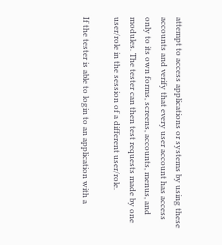attempt to access applications or systems by using these accounts and verify that every user account has access only to its own forms, screens, accounts, menus, and modules. The tester can then test requests made by one user/role in the session of a different user/role.

If the tester is able to login to an application with a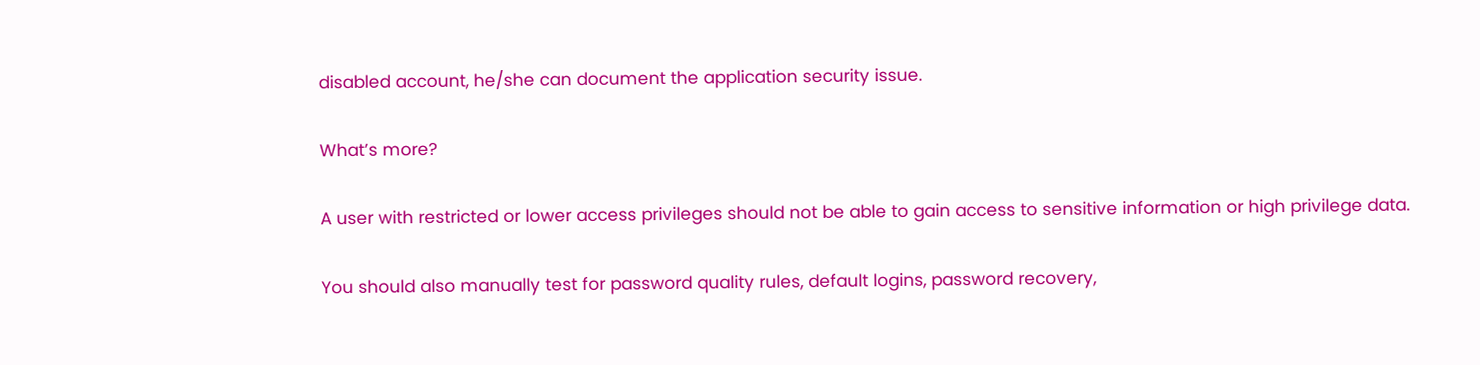disabled account, he/she can document the application security issue.

What’s more?

A user with restricted or lower access privileges should not be able to gain access to sensitive information or high privilege data.

You should also manually test for password quality rules, default logins, password recovery,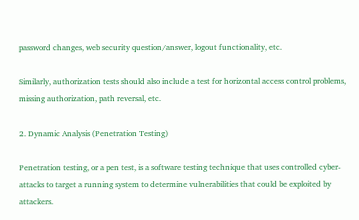password changes, web security question/answer, logout functionality, etc.

Similarly, authorization tests should also include a test for horizontal access control problems, missing authorization, path reversal, etc.

2. Dynamic Analysis (Penetration Testing)

Penetration testing, or a pen test, is a software testing technique that uses controlled cyber-attacks to target a running system to determine vulnerabilities that could be exploited by attackers.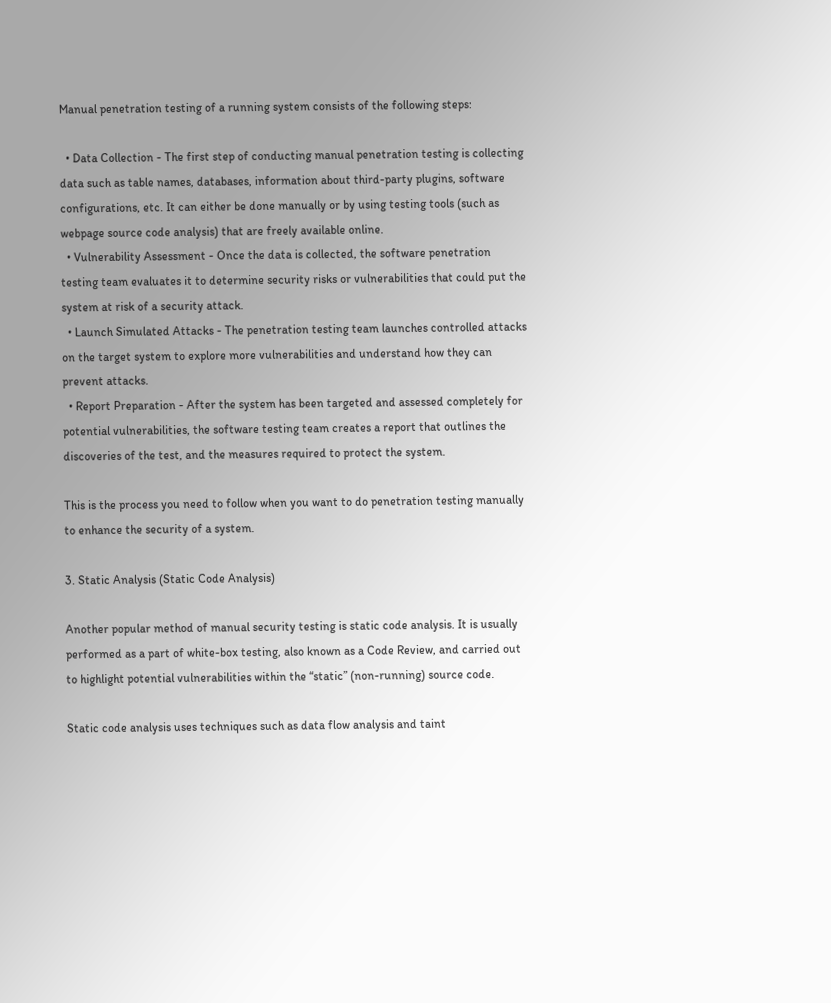Manual penetration testing of a running system consists of the following steps:

  • Data Collection - The first step of conducting manual penetration testing is collecting data such as table names, databases, information about third-party plugins, software configurations, etc. It can either be done manually or by using testing tools (such as webpage source code analysis) that are freely available online.
  • Vulnerability Assessment - Once the data is collected, the software penetration testing team evaluates it to determine security risks or vulnerabilities that could put the system at risk of a security attack.
  • Launch Simulated Attacks - The penetration testing team launches controlled attacks on the target system to explore more vulnerabilities and understand how they can prevent attacks.
  • Report Preparation - After the system has been targeted and assessed completely for potential vulnerabilities, the software testing team creates a report that outlines the discoveries of the test, and the measures required to protect the system.

This is the process you need to follow when you want to do penetration testing manually to enhance the security of a system.

3. Static Analysis (Static Code Analysis)

Another popular method of manual security testing is static code analysis. It is usually performed as a part of white-box testing, also known as a Code Review, and carried out to highlight potential vulnerabilities within the “static” (non-running) source code.

Static code analysis uses techniques such as data flow analysis and taint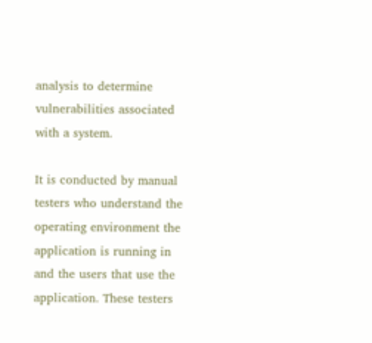analysis to determine vulnerabilities associated with a system.

It is conducted by manual testers who understand the operating environment the application is running in and the users that use the application. These testers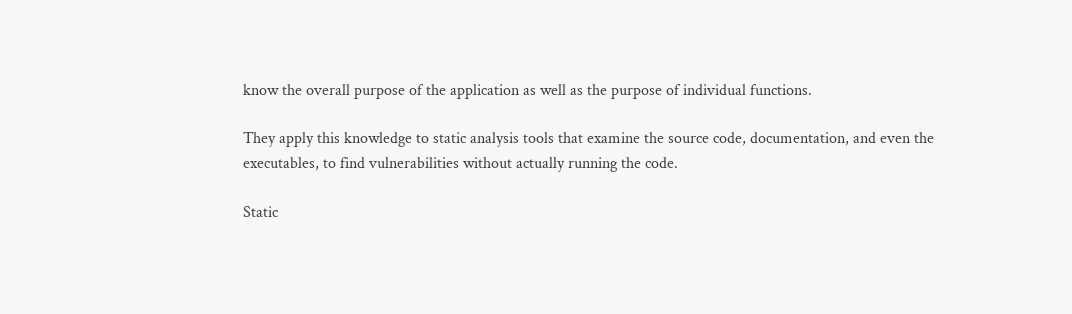know the overall purpose of the application as well as the purpose of individual functions.

They apply this knowledge to static analysis tools that examine the source code, documentation, and even the executables, to find vulnerabilities without actually running the code.

Static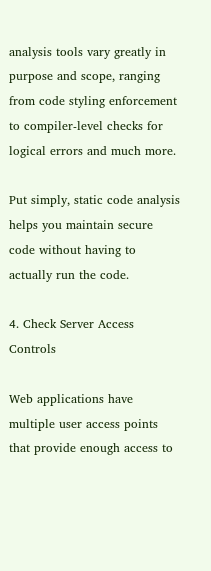analysis tools vary greatly in purpose and scope, ranging from code styling enforcement to compiler-level checks for logical errors and much more.

Put simply, static code analysis helps you maintain secure code without having to actually run the code.

4. Check Server Access Controls

Web applications have multiple user access points that provide enough access to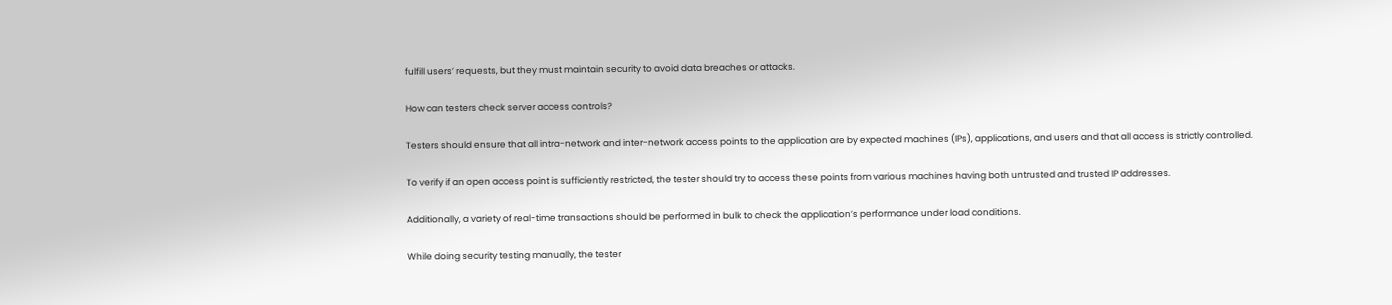fulfill users’ requests, but they must maintain security to avoid data breaches or attacks.

How can testers check server access controls?

Testers should ensure that all intra-network and inter-network access points to the application are by expected machines (IPs), applications, and users and that all access is strictly controlled.

To verify if an open access point is sufficiently restricted, the tester should try to access these points from various machines having both untrusted and trusted IP addresses.

Additionally, a variety of real-time transactions should be performed in bulk to check the application’s performance under load conditions.

While doing security testing manually, the tester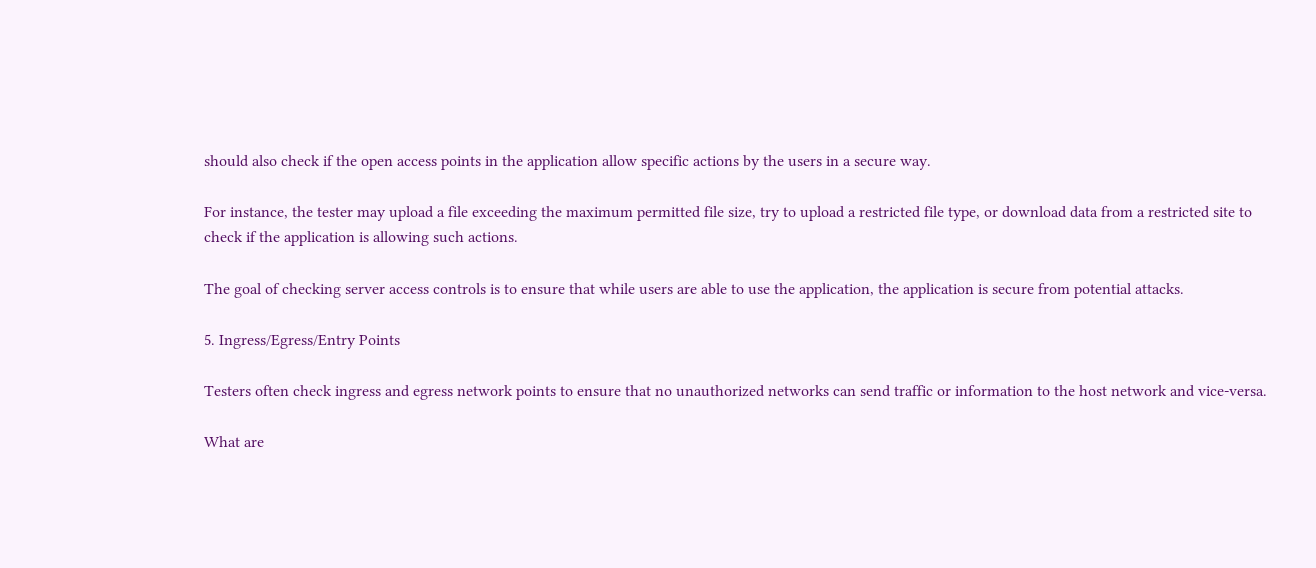should also check if the open access points in the application allow specific actions by the users in a secure way.

For instance, the tester may upload a file exceeding the maximum permitted file size, try to upload a restricted file type, or download data from a restricted site to check if the application is allowing such actions.

The goal of checking server access controls is to ensure that while users are able to use the application, the application is secure from potential attacks.

5. Ingress/Egress/Entry Points

Testers often check ingress and egress network points to ensure that no unauthorized networks can send traffic or information to the host network and vice-versa.

What are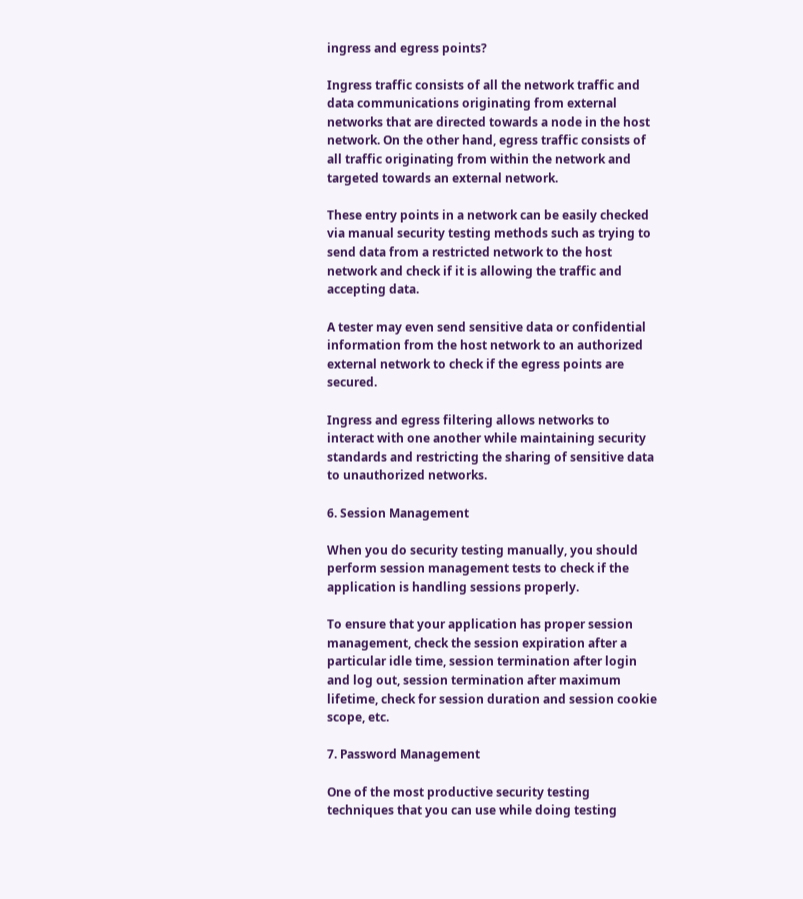ingress and egress points?

Ingress traffic consists of all the network traffic and data communications originating from external networks that are directed towards a node in the host network. On the other hand, egress traffic consists of all traffic originating from within the network and targeted towards an external network.

These entry points in a network can be easily checked via manual security testing methods such as trying to send data from a restricted network to the host network and check if it is allowing the traffic and accepting data.

A tester may even send sensitive data or confidential information from the host network to an authorized external network to check if the egress points are secured.

Ingress and egress filtering allows networks to interact with one another while maintaining security standards and restricting the sharing of sensitive data to unauthorized networks.

6. Session Management

When you do security testing manually, you should perform session management tests to check if the application is handling sessions properly.

To ensure that your application has proper session management, check the session expiration after a particular idle time, session termination after login and log out, session termination after maximum lifetime, check for session duration and session cookie scope, etc.

7. Password Management

One of the most productive security testing techniques that you can use while doing testing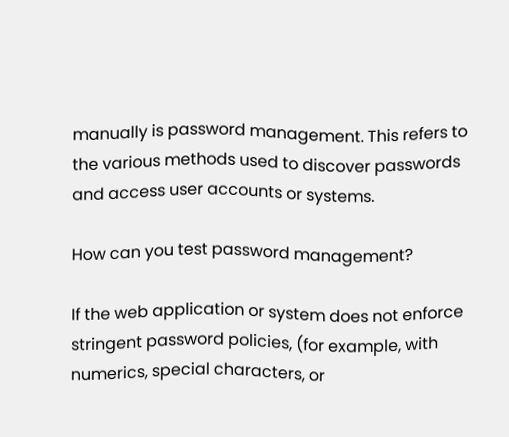manually is password management. This refers to the various methods used to discover passwords and access user accounts or systems.

How can you test password management?

If the web application or system does not enforce stringent password policies, (for example, with numerics, special characters, or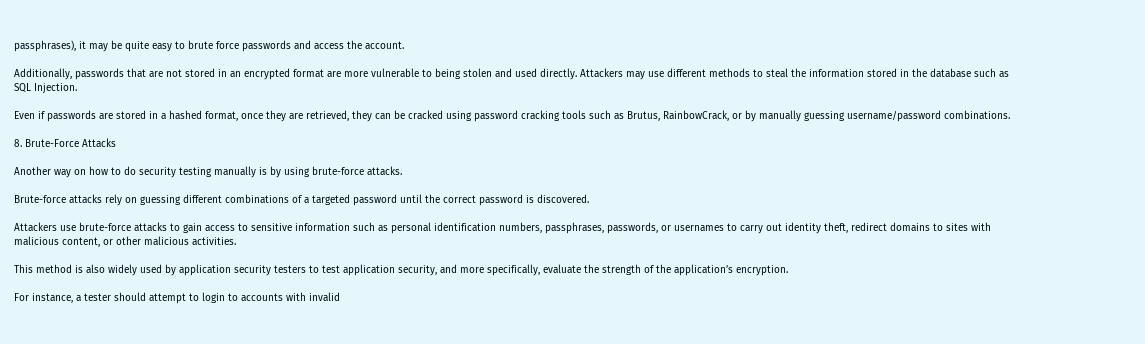passphrases), it may be quite easy to brute force passwords and access the account.

Additionally, passwords that are not stored in an encrypted format are more vulnerable to being stolen and used directly. Attackers may use different methods to steal the information stored in the database such as SQL Injection.

Even if passwords are stored in a hashed format, once they are retrieved, they can be cracked using password cracking tools such as Brutus, RainbowCrack, or by manually guessing username/password combinations.

8. Brute-Force Attacks

Another way on how to do security testing manually is by using brute-force attacks.

Brute-force attacks rely on guessing different combinations of a targeted password until the correct password is discovered.

Attackers use brute-force attacks to gain access to sensitive information such as personal identification numbers, passphrases, passwords, or usernames to carry out identity theft, redirect domains to sites with malicious content, or other malicious activities.

This method is also widely used by application security testers to test application security, and more specifically, evaluate the strength of the application’s encryption.

For instance, a tester should attempt to login to accounts with invalid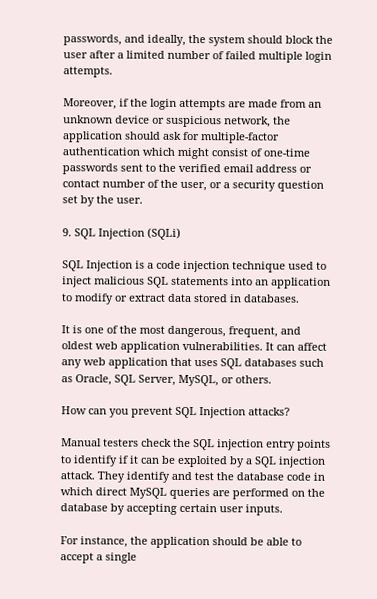passwords, and ideally, the system should block the user after a limited number of failed multiple login attempts.

Moreover, if the login attempts are made from an unknown device or suspicious network, the application should ask for multiple-factor authentication which might consist of one-time passwords sent to the verified email address or contact number of the user, or a security question set by the user.

9. SQL Injection (SQLi)

SQL Injection is a code injection technique used to inject malicious SQL statements into an application to modify or extract data stored in databases.

It is one of the most dangerous, frequent, and oldest web application vulnerabilities. It can affect any web application that uses SQL databases such as Oracle, SQL Server, MySQL, or others.

How can you prevent SQL Injection attacks?

Manual testers check the SQL injection entry points to identify if it can be exploited by a SQL injection attack. They identify and test the database code in which direct MySQL queries are performed on the database by accepting certain user inputs.

For instance, the application should be able to accept a single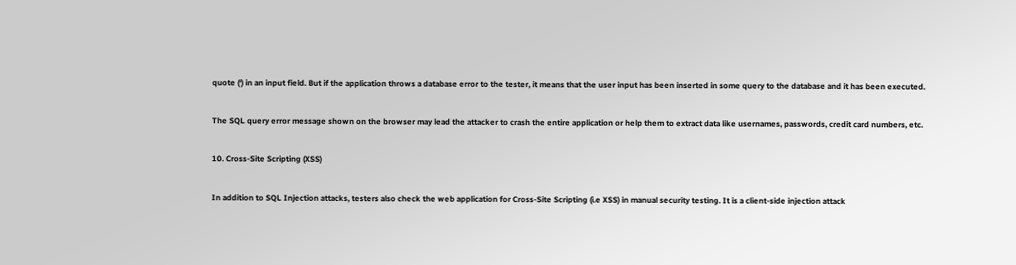quote (‘) in an input field. But if the application throws a database error to the tester, it means that the user input has been inserted in some query to the database and it has been executed.

The SQL query error message shown on the browser may lead the attacker to crash the entire application or help them to extract data like usernames, passwords, credit card numbers, etc.

10. Cross-Site Scripting (XSS)

In addition to SQL Injection attacks, testers also check the web application for Cross-Site Scripting (i.e XSS) in manual security testing. It is a client-side injection attack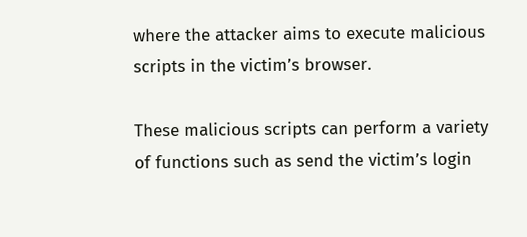where the attacker aims to execute malicious scripts in the victim’s browser.

These malicious scripts can perform a variety of functions such as send the victim’s login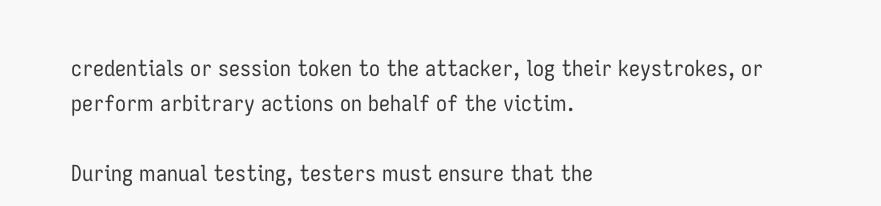credentials or session token to the attacker, log their keystrokes, or perform arbitrary actions on behalf of the victim.

During manual testing, testers must ensure that the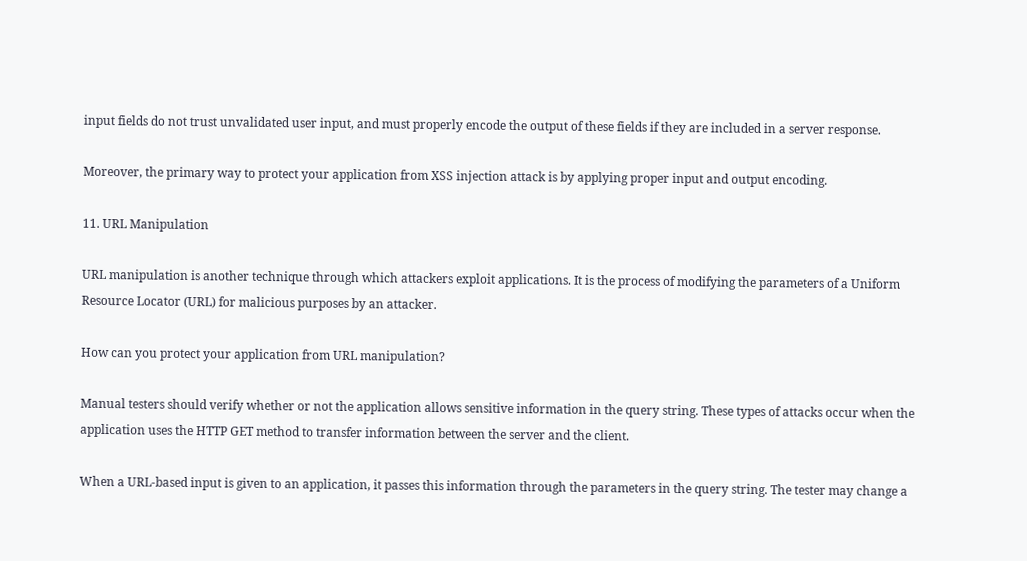input fields do not trust unvalidated user input, and must properly encode the output of these fields if they are included in a server response.

Moreover, the primary way to protect your application from XSS injection attack is by applying proper input and output encoding.

11. URL Manipulation

URL manipulation is another technique through which attackers exploit applications. It is the process of modifying the parameters of a Uniform Resource Locator (URL) for malicious purposes by an attacker.

How can you protect your application from URL manipulation?

Manual testers should verify whether or not the application allows sensitive information in the query string. These types of attacks occur when the application uses the HTTP GET method to transfer information between the server and the client.

When a URL-based input is given to an application, it passes this information through the parameters in the query string. The tester may change a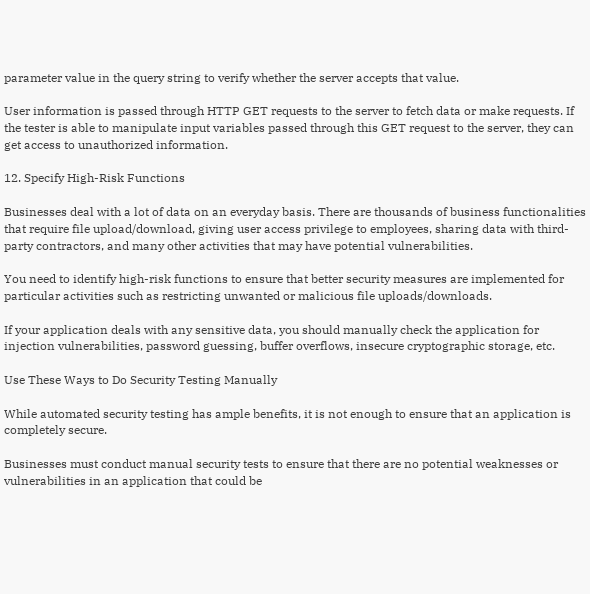parameter value in the query string to verify whether the server accepts that value.

User information is passed through HTTP GET requests to the server to fetch data or make requests. If the tester is able to manipulate input variables passed through this GET request to the server, they can get access to unauthorized information.

12. Specify High-Risk Functions

Businesses deal with a lot of data on an everyday basis. There are thousands of business functionalities that require file upload/download, giving user access privilege to employees, sharing data with third-party contractors, and many other activities that may have potential vulnerabilities.

You need to identify high-risk functions to ensure that better security measures are implemented for particular activities such as restricting unwanted or malicious file uploads/downloads.

If your application deals with any sensitive data, you should manually check the application for injection vulnerabilities, password guessing, buffer overflows, insecure cryptographic storage, etc.

Use These Ways to Do Security Testing Manually

While automated security testing has ample benefits, it is not enough to ensure that an application is completely secure.

Businesses must conduct manual security tests to ensure that there are no potential weaknesses or vulnerabilities in an application that could be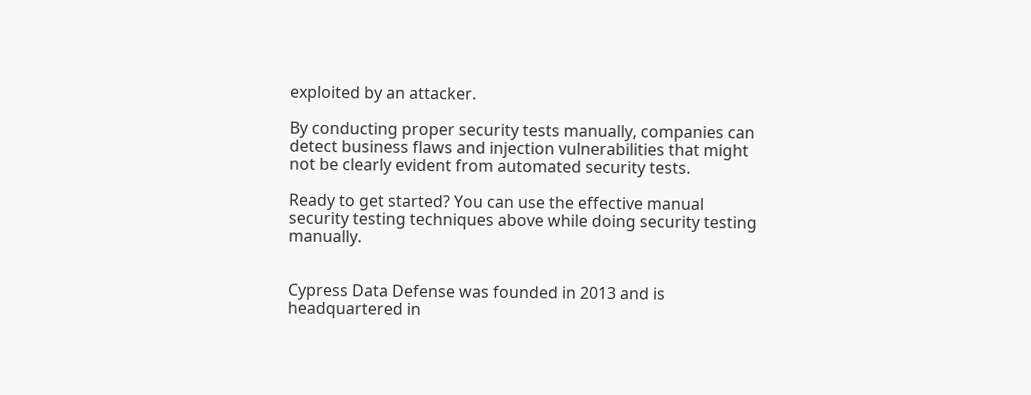exploited by an attacker.

By conducting proper security tests manually, companies can detect business flaws and injection vulnerabilities that might not be clearly evident from automated security tests.

Ready to get started? You can use the effective manual security testing techniques above while doing security testing manually.


Cypress Data Defense was founded in 2013 and is headquartered in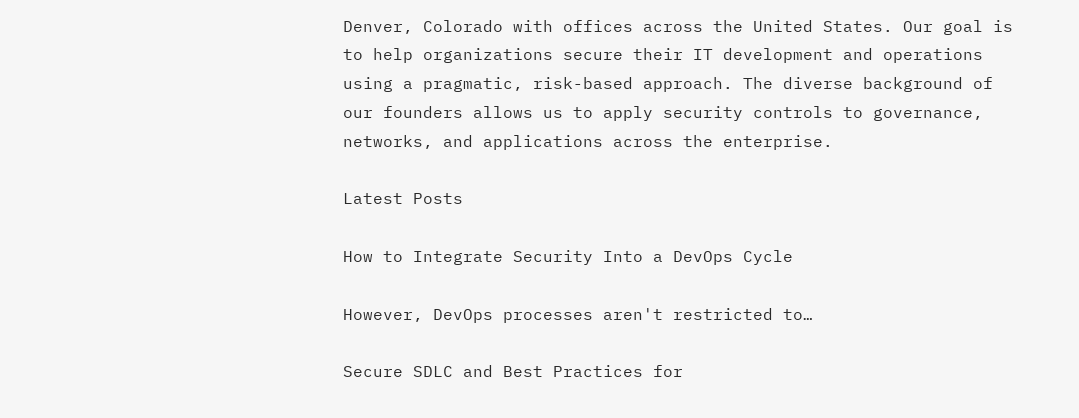Denver, Colorado with offices across the United States. Our goal is to help organizations secure their IT development and operations using a pragmatic, risk-based approach. The diverse background of our founders allows us to apply security controls to governance, networks, and applications across the enterprise.

Latest Posts

How to Integrate Security Into a DevOps Cycle

However, DevOps processes aren't restricted to…

Secure SDLC and Best Practices for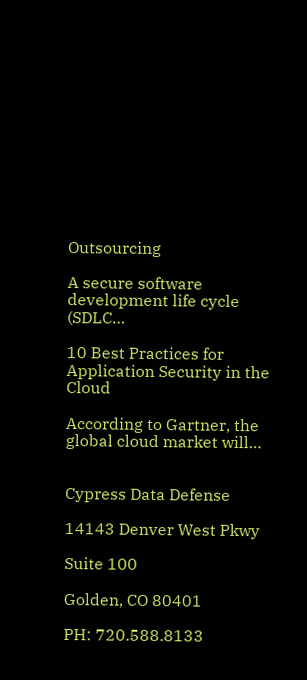Outsourcing

A secure software development life cycle (SDLC…

10 Best Practices for Application Security in the Cloud

According to Gartner, the global cloud market will…


Cypress Data Defense

14143 Denver West Pkwy

Suite 100

Golden, CO 80401

PH: 720.588.8133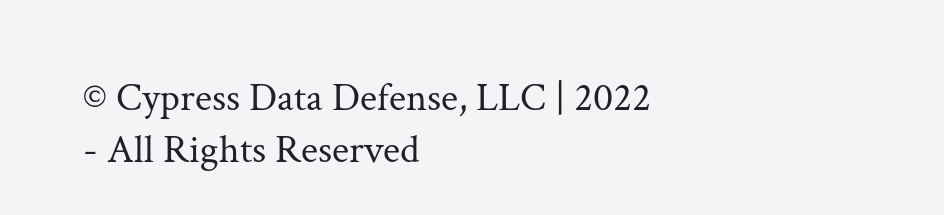© Cypress Data Defense, LLC | 2022 - All Rights Reserved